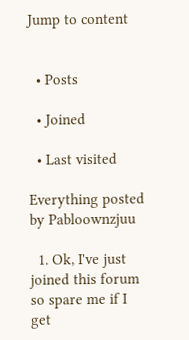Jump to content


  • Posts

  • Joined

  • Last visited

Everything posted by Pabloownzjuu

  1. Ok, I've just joined this forum so spare me if I get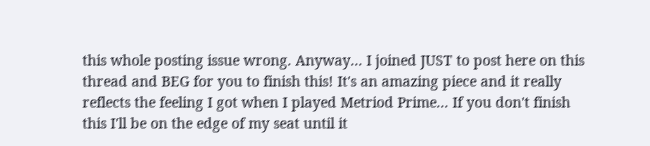this whole posting issue wrong. Anyway... I joined JUST to post here on this thread and BEG for you to finish this! It's an amazing piece and it really reflects the feeling I got when I played Metriod Prime... If you don't finish this I'll be on the edge of my seat until it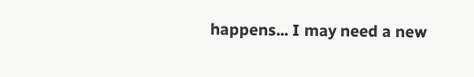happens... I may need a new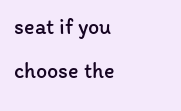seat if you choose the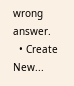wrong answer.
  • Create New...